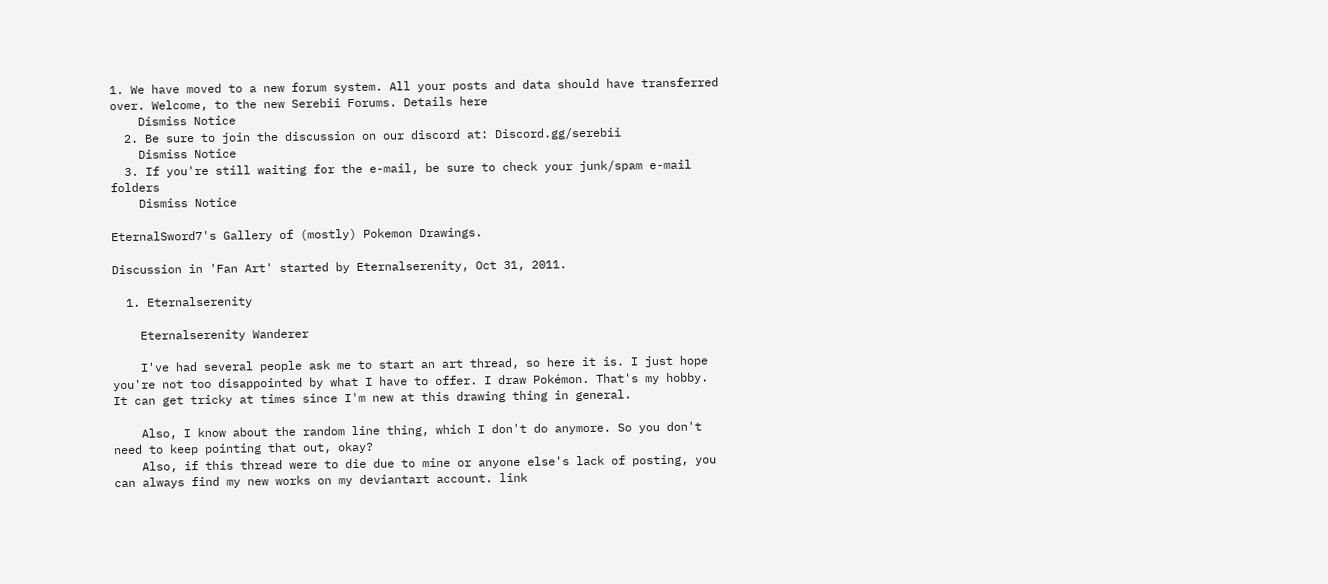1. We have moved to a new forum system. All your posts and data should have transferred over. Welcome, to the new Serebii Forums. Details here
    Dismiss Notice
  2. Be sure to join the discussion on our discord at: Discord.gg/serebii
    Dismiss Notice
  3. If you're still waiting for the e-mail, be sure to check your junk/spam e-mail folders
    Dismiss Notice

EternalSword7's Gallery of (mostly) Pokemon Drawings.

Discussion in 'Fan Art' started by Eternalserenity, Oct 31, 2011.

  1. Eternalserenity

    Eternalserenity Wanderer

    I've had several people ask me to start an art thread, so here it is. I just hope you're not too disappointed by what I have to offer. I draw Pokémon. That's my hobby. It can get tricky at times since I'm new at this drawing thing in general.

    Also, I know about the random line thing, which I don't do anymore. So you don't need to keep pointing that out, okay?
    Also, if this thread were to die due to mine or anyone else's lack of posting, you can always find my new works on my deviantart account. link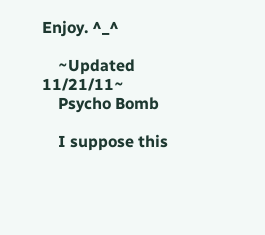Enjoy. ^_^

    ~Updated 11/21/11~
    Psycho Bomb

    I suppose this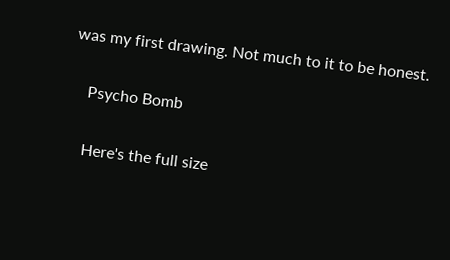was my first drawing. Not much to it to be honest.

    Psycho Bomb

    Here's the full size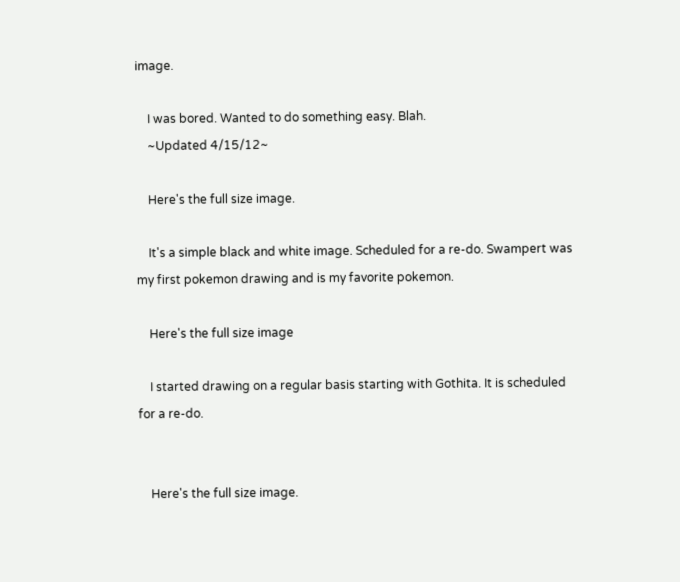image.

    I was bored. Wanted to do something easy. Blah.
    ~Updated 4/15/12~

    Here's the full size image.

    It's a simple black and white image. Scheduled for a re-do. Swampert was my first pokemon drawing and is my favorite pokemon.

    Here's the full size image

    I started drawing on a regular basis starting with Gothita. It is scheduled for a re-do.


    Here's the full size image.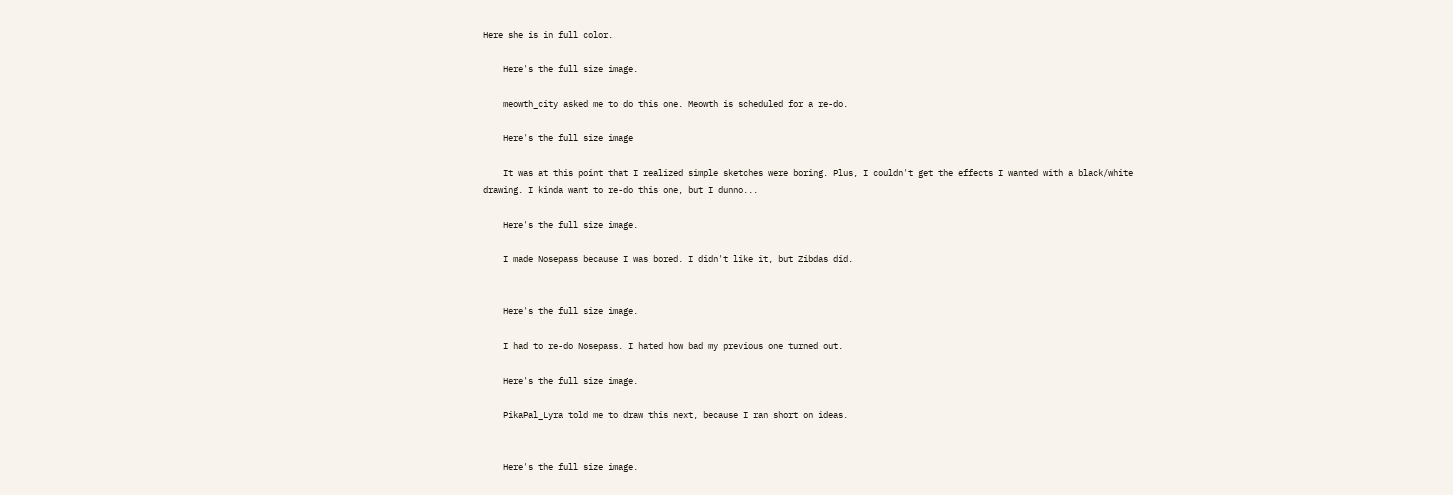Here she is in full color.

    Here's the full size image.

    meowth_city asked me to do this one. Meowth is scheduled for a re-do.

    Here's the full size image

    It was at this point that I realized simple sketches were boring. Plus, I couldn't get the effects I wanted with a black/white drawing. I kinda want to re-do this one, but I dunno...

    Here's the full size image.

    I made Nosepass because I was bored. I didn't like it, but Zibdas did.


    Here's the full size image.

    I had to re-do Nosepass. I hated how bad my previous one turned out.

    Here's the full size image.

    PikaPal_Lyra told me to draw this next, because I ran short on ideas.


    Here's the full size image.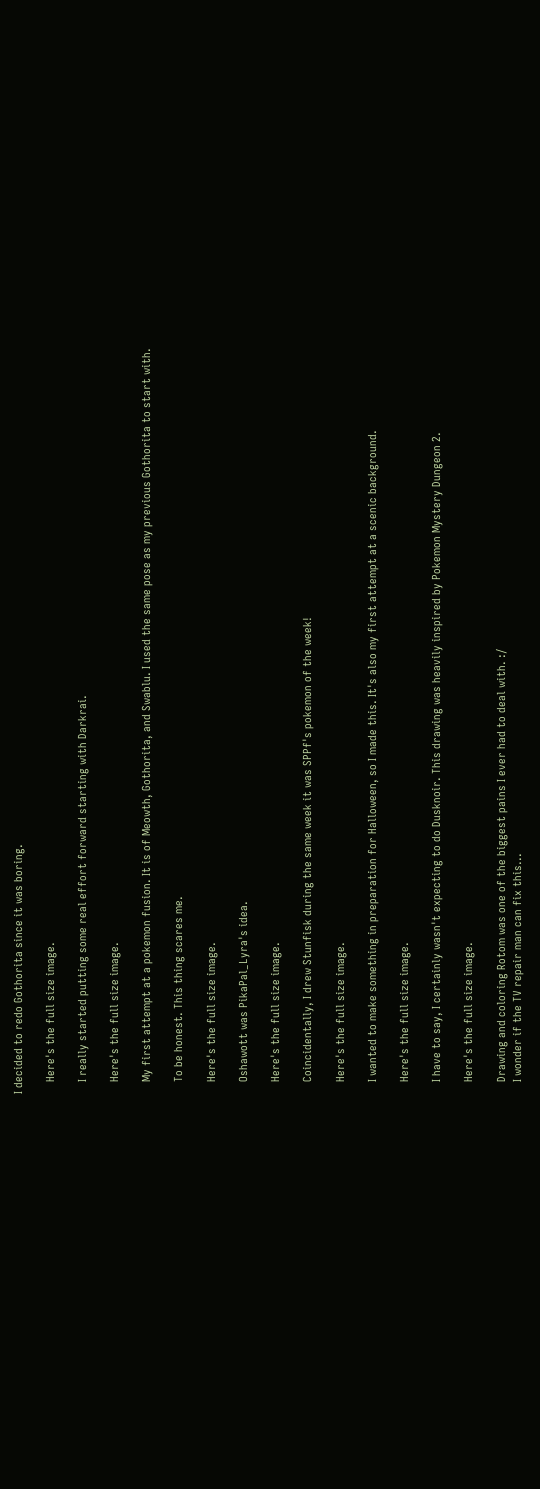I decided to redo Gothorita since it was boring.

    Here's the full size image.

    I really started putting some real effort forward starting with Darkrai.

    Here's the full size image.

    My first attempt at a pokemon fusion. It is of Meowth, Gothorita, and Swablu. I used the same pose as my previous Gothorita to start with.

    To be honest. This thing scares me.

    Here's the full size image.

    Oshawott was PikaPal_Lyra's idea.

    Here's the full size image.

    Coincidentally, I drew Stunfisk during the same week it was SPPf's pokemon of the week!

    Here's the full size image.

    I wanted to make something in preparation for Halloween, so I made this. It's also my first attempt at a scenic background.

    Here's the full size image.

    I have to say, I certainly wasn't expecting to do Dusknoir. This drawing was heavily inspired by Pokemon Mystery Dungeon 2.

    Here's the full size image.

    Drawing and coloring Rotom was one of the biggest pains I ever had to deal with. :/
    I wonder if the TV repair man can fix this...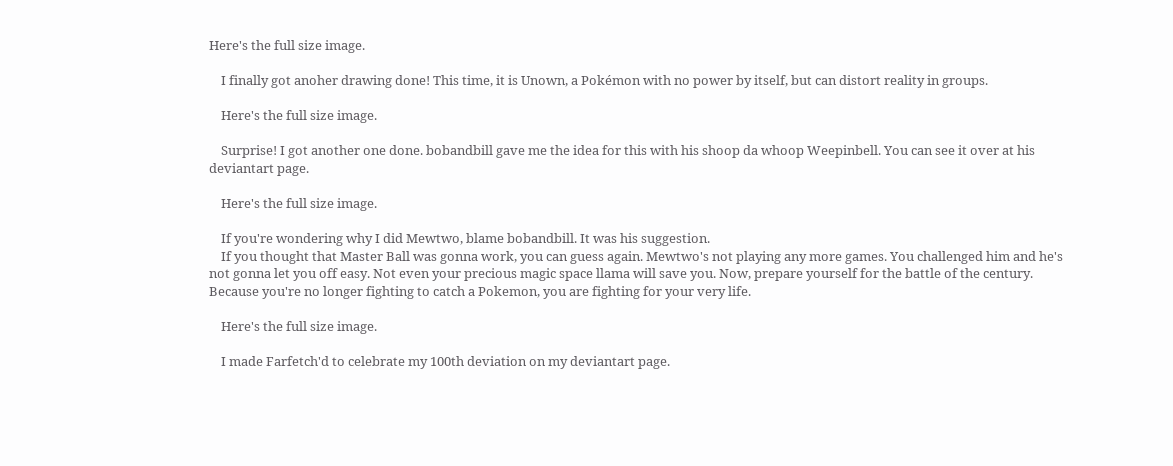Here's the full size image.

    I finally got anoher drawing done! This time, it is Unown, a Pokémon with no power by itself, but can distort reality in groups.

    Here's the full size image.

    Surprise! I got another one done. bobandbill gave me the idea for this with his shoop da whoop Weepinbell. You can see it over at his deviantart page.

    Here's the full size image.

    If you're wondering why I did Mewtwo, blame bobandbill. It was his suggestion.
    If you thought that Master Ball was gonna work, you can guess again. Mewtwo's not playing any more games. You challenged him and he's not gonna let you off easy. Not even your precious magic space llama will save you. Now, prepare yourself for the battle of the century. Because you're no longer fighting to catch a Pokemon, you are fighting for your very life.

    Here's the full size image.

    I made Farfetch'd to celebrate my 100th deviation on my deviantart page.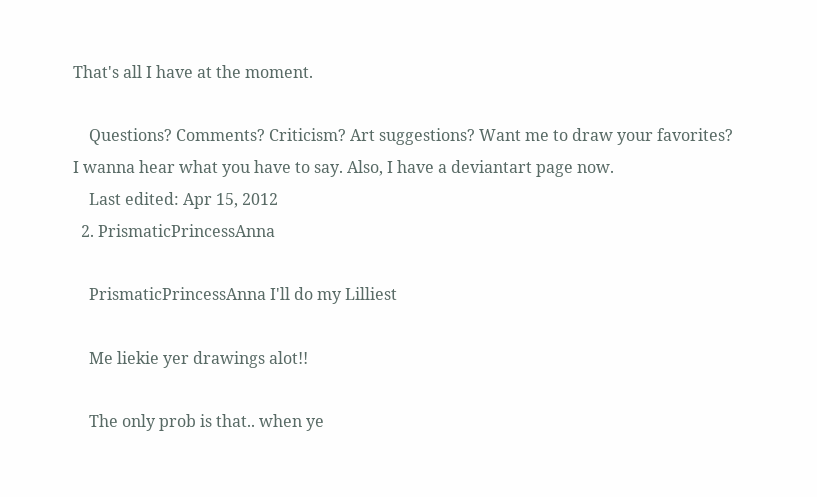That's all I have at the moment.

    Questions? Comments? Criticism? Art suggestions? Want me to draw your favorites? I wanna hear what you have to say. Also, I have a deviantart page now.
    Last edited: Apr 15, 2012
  2. PrismaticPrincessAnna

    PrismaticPrincessAnna I'll do my Lilliest

    Me liekie yer drawings alot!!

    The only prob is that.. when ye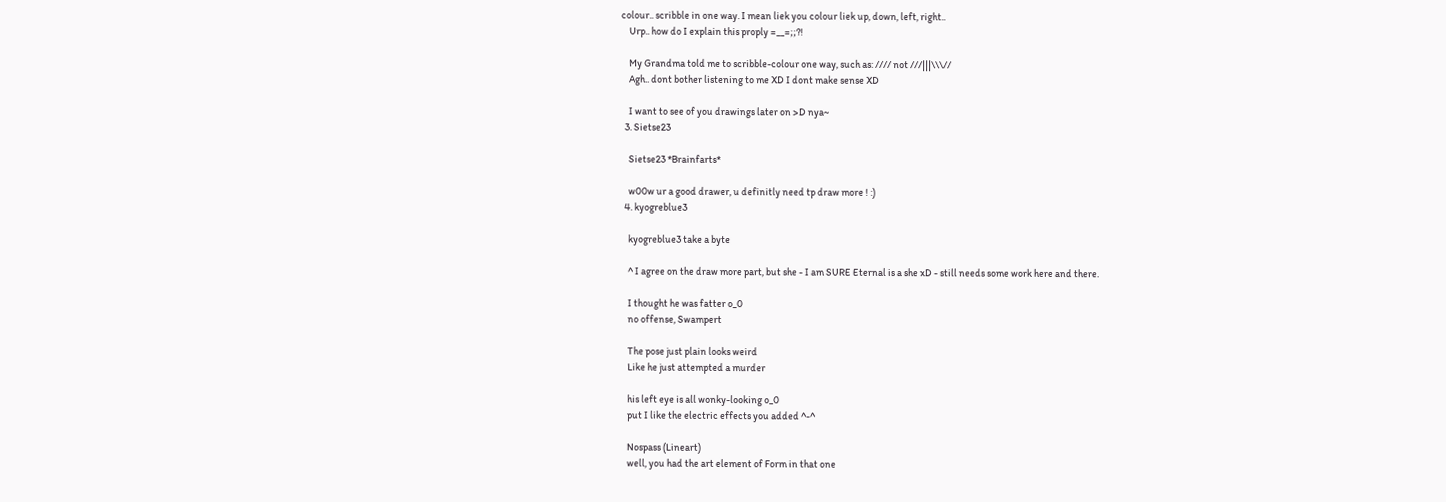colour.. scribble in one way. I mean liek you colour liek up, down, left, right..
    Urp.. how do I explain this proply =__=;;?!

    My Grandma told me to scribble-colour one way, such as: //// not ///|||\\\//
    Agh.. dont bother listening to me XD I dont make sense XD

    I want to see of you drawings later on >D nya~
  3. Sietse23

    Sietse23 *Brainfarts*

    w00w ur a good drawer, u definitly need tp draw more ! :)
  4. kyogreblue3

    kyogreblue3 take a byte

    ^ I agree on the draw more part, but she - I am SURE Eternal is a she xD - still needs some work here and there.

    I thought he was fatter o_0
    no offense, Swampert

    The pose just plain looks weird
    Like he just attempted a murder

    his left eye is all wonky-looking o_0
    put I like the electric effects you added ^-^

    Nospass (Lineart)
    well, you had the art element of Form in that one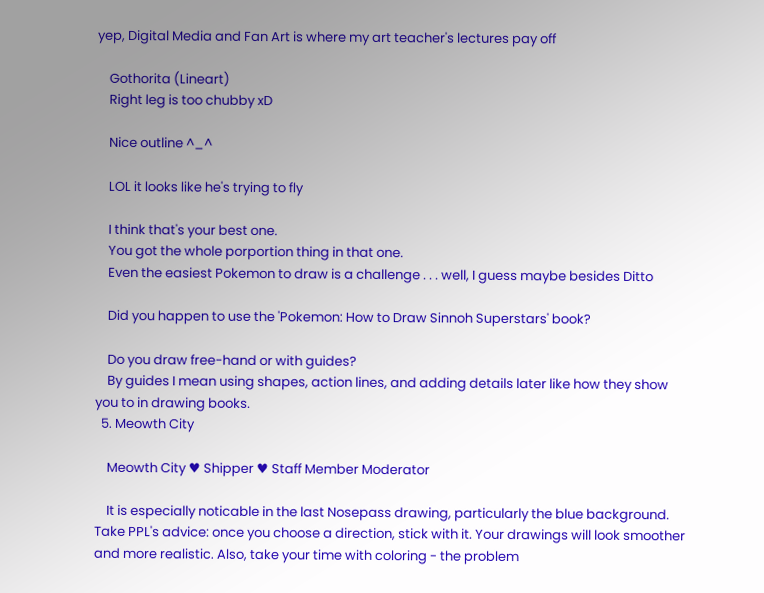yep, Digital Media and Fan Art is where my art teacher's lectures pay off

    Gothorita (Lineart)
    Right leg is too chubby xD

    Nice outline ^_^

    LOL it looks like he's trying to fly

    I think that's your best one.
    You got the whole porportion thing in that one.
    Even the easiest Pokemon to draw is a challenge . . . well, I guess maybe besides Ditto

    Did you happen to use the 'Pokemon: How to Draw Sinnoh Superstars' book?

    Do you draw free-hand or with guides?
    By guides I mean using shapes, action lines, and adding details later like how they show you to in drawing books.
  5. Meowth City

    Meowth City ♥ Shipper ♥ Staff Member Moderator

    It is especially noticable in the last Nosepass drawing, particularly the blue background. Take PPL's advice: once you choose a direction, stick with it. Your drawings will look smoother and more realistic. Also, take your time with coloring - the problem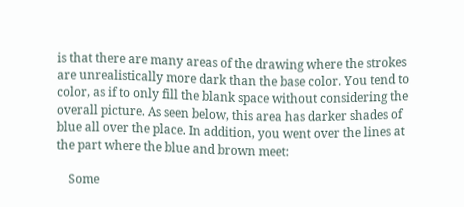is that there are many areas of the drawing where the strokes are unrealistically more dark than the base color. You tend to color, as if to only fill the blank space without considering the overall picture. As seen below, this area has darker shades of blue all over the place. In addition, you went over the lines at the part where the blue and brown meet:

    Some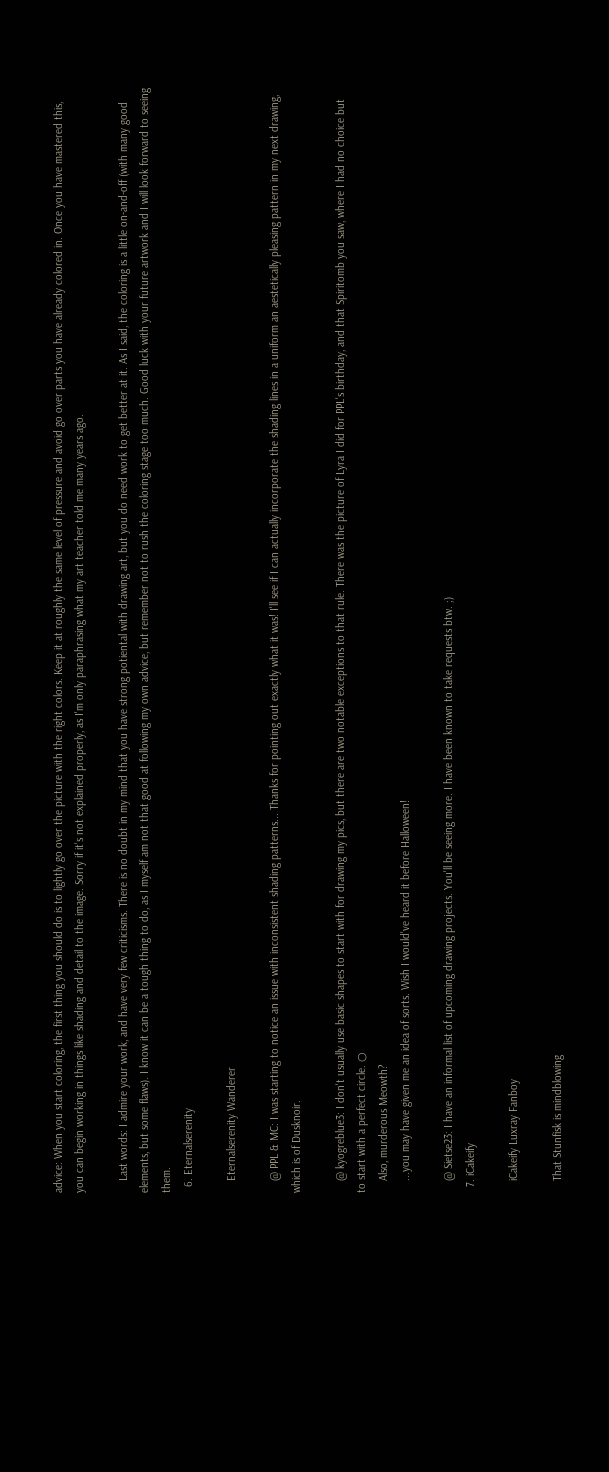advice: When you start coloring, the first thing you should do is to lightly go over the picture with the right colors. Keep it at roughly the same level of pressure and avoid go over parts you have already colored in. Once you have mastered this, you can begin working in things like shading and detail to the image. Sorry if it's not explained properly, as I'm only paraphrasing what my art teacher told me many years ago.

    Last words: I admire your work, and have very few criticisms. There is no doubt in my mind that you have strong potiental with drawing art, but you do need work to get better at it. As I said, the coloring is a little on-and-off (with many good elements, but some flaws). I know it can be a tough thing to do, as I myself am not that good at following my own advice, but remember not to rush the coloring stage too much. Good luck with your future artwork and I will look forward to seeing them.
  6. Eternalserenity

    Eternalserenity Wanderer

    @ PPL & MC: I was starting to notice an issue with inconsistent shading patterns... Thanks for pointing out exactly what it was! I'll see if I can actually incorporate the shading lines in a uniform an aestetically pleasing pattern in my next drawing, which is of Dusknoir.

    @ kyogreblue3: I don't usually use basic shapes to start with for drawing my pics, but there are two notable exceptions to that rule. There was the picture of Lyra I did for PPL's birthday, and that Spiritomb you saw, where I had no choice but to start with a perfect circle. ○
    Also, murderous Meowth?
    ...you may have given me an idea of sorts. Wish I would've heard it before Halloween!

    @ Sietse23: I have an informal list of upcoming drawing projects. You'll be seeing more. I have been known to take requests btw. ;)
  7. iCakeify

    iCakeify Luxray Fanboy

    That Stunfisk is mindblowing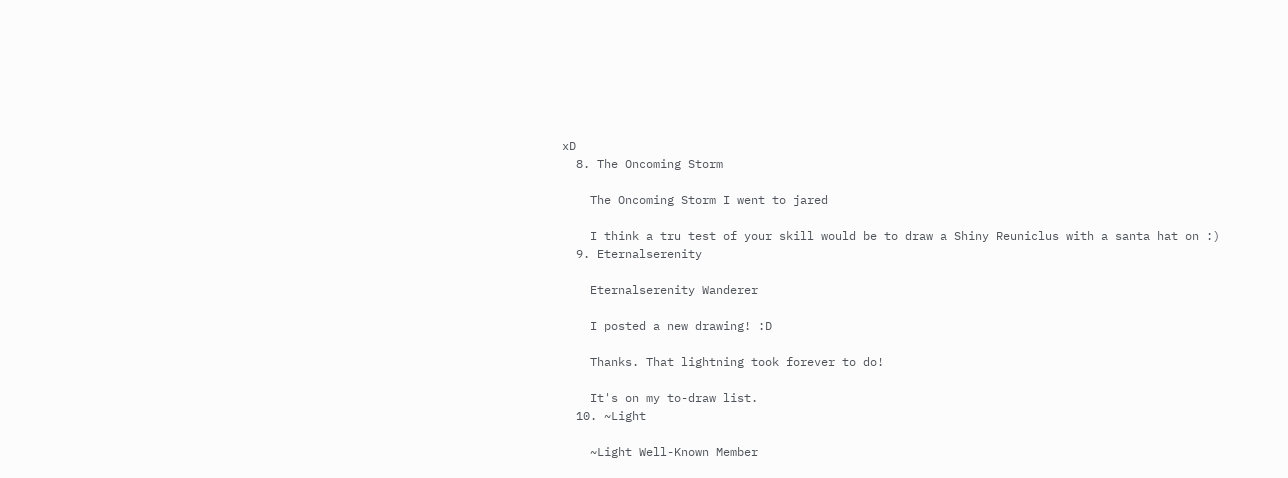xD
  8. The Oncoming Storm

    The Oncoming Storm I went to jared

    I think a tru test of your skill would be to draw a Shiny Reuniclus with a santa hat on :)
  9. Eternalserenity

    Eternalserenity Wanderer

    I posted a new drawing! :D

    Thanks. That lightning took forever to do!

    It's on my to-draw list.
  10. ~Light

    ~Light Well-Known Member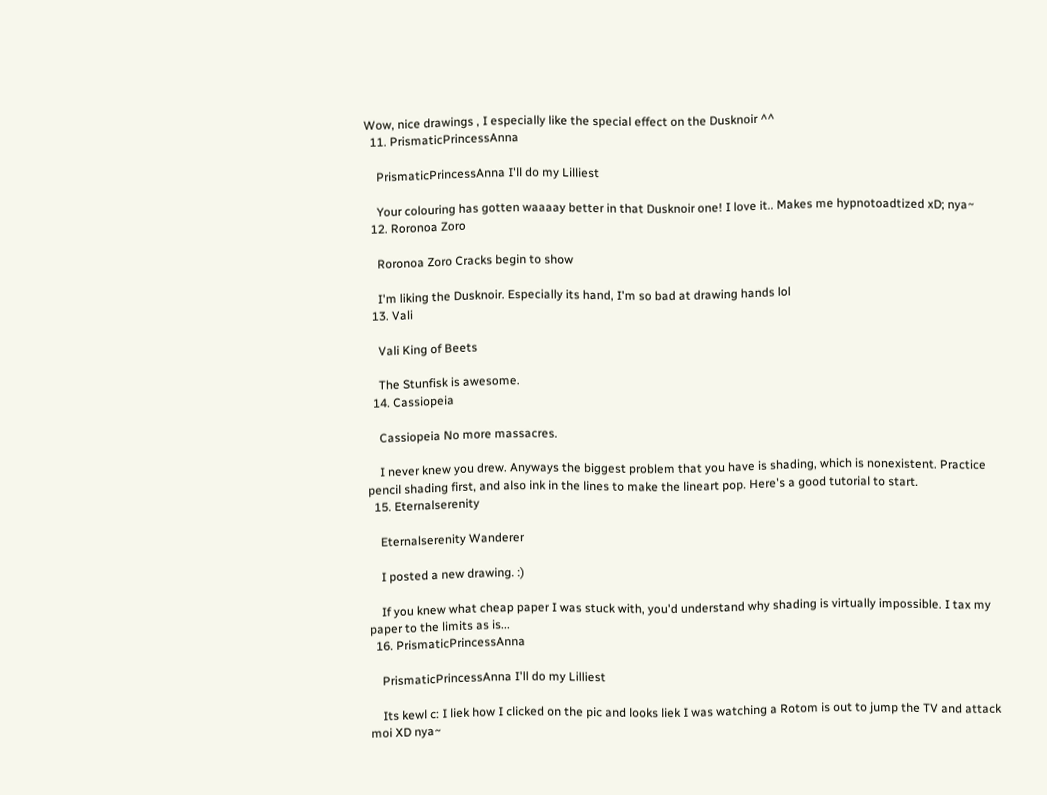Wow, nice drawings , I especially like the special effect on the Dusknoir ^^
  11. PrismaticPrincessAnna

    PrismaticPrincessAnna I'll do my Lilliest

    Your colouring has gotten waaaay better in that Dusknoir one! I love it.. Makes me hypnotoadtized xD; nya~
  12. Roronoa Zoro

    Roronoa Zoro Cracks begin to show

    I'm liking the Dusknoir. Especially its hand, I'm so bad at drawing hands lol
  13. Vali

    Vali King of Beets

    The Stunfisk is awesome.
  14. Cassiopeia

    Cassiopeia No more massacres.

    I never knew you drew. Anyways the biggest problem that you have is shading, which is nonexistent. Practice pencil shading first, and also ink in the lines to make the lineart pop. Here's a good tutorial to start.
  15. Eternalserenity

    Eternalserenity Wanderer

    I posted a new drawing. :)

    If you knew what cheap paper I was stuck with, you'd understand why shading is virtually impossible. I tax my paper to the limits as is...
  16. PrismaticPrincessAnna

    PrismaticPrincessAnna I'll do my Lilliest

    Its kewl c: I liek how I clicked on the pic and looks liek I was watching a Rotom is out to jump the TV and attack moi XD nya~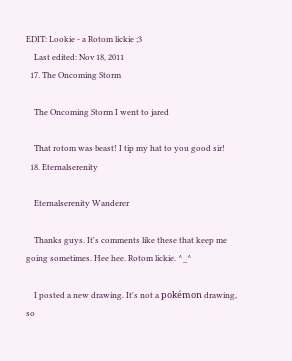EDIT: Lookie - a Rotom lickie ;3
    Last edited: Nov 18, 2011
  17. The Oncoming Storm

    The Oncoming Storm I went to jared

    That rotom was beast! I tip my hat to you good sir!
  18. Eternalserenity

    Eternalserenity Wanderer

    Thanks guys. It's comments like these that keep me going sometimes. Hee hee. Rotom lickie. ^_^

    I posted a new drawing. It's not a pokémon drawing, so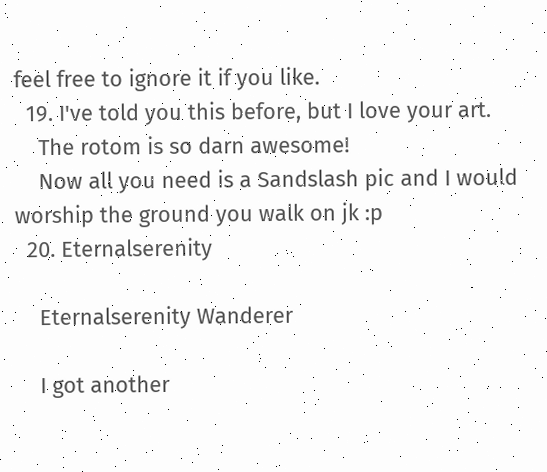feel free to ignore it if you like.
  19. I've told you this before, but I love your art.
    The rotom is so darn awesome!
    Now all you need is a Sandslash pic and I would worship the ground you walk on jk :p
  20. Eternalserenity

    Eternalserenity Wanderer

    I got another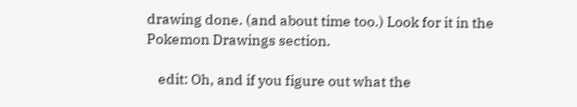drawing done. (and about time too.) Look for it in the Pokemon Drawings section.

    edit: Oh, and if you figure out what the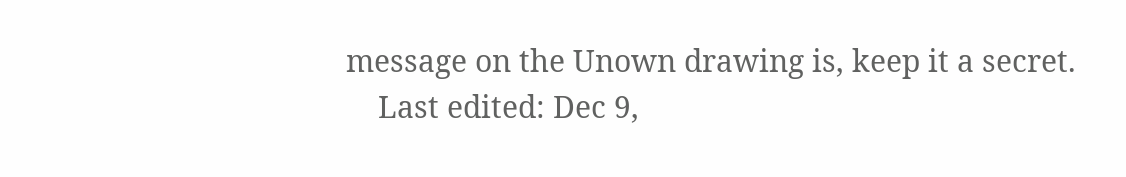message on the Unown drawing is, keep it a secret.
    Last edited: Dec 9,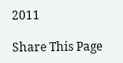2011

Share This Page